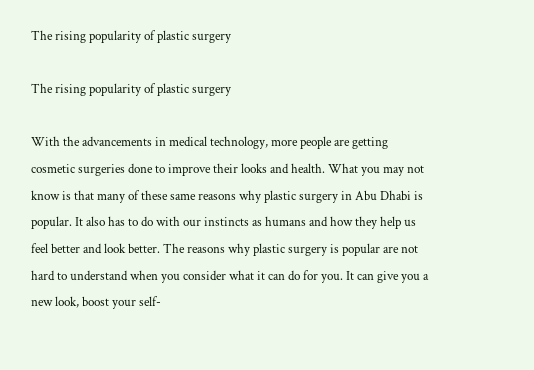The rising popularity of plastic surgery

The rising popularity of plastic surgery

With the advancements in medical technology, more people are getting cosmetic surgeries done to improve their looks and health. What you may not know is that many of these same reasons why plastic surgery in Abu Dhabi is popular. It also has to do with our instincts as humans and how they help us feel better and look better. The reasons why plastic surgery is popular are not hard to understand when you consider what it can do for you. It can give you a new look, boost your self-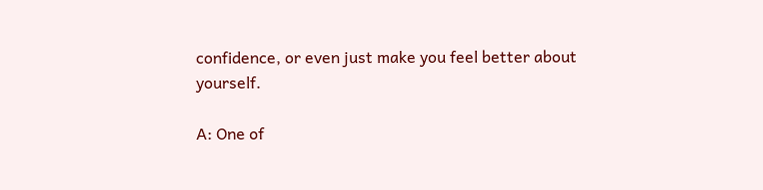confidence, or even just make you feel better about yourself.

A: One of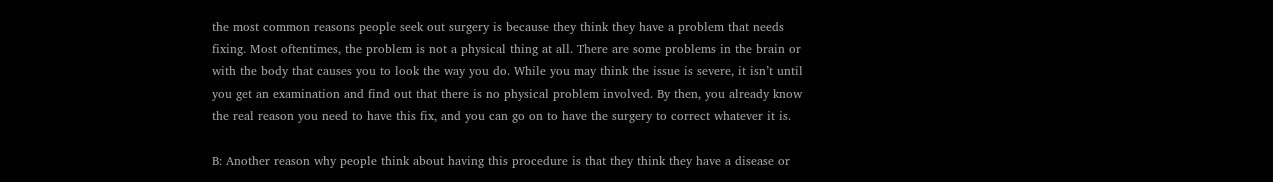the most common reasons people seek out surgery is because they think they have a problem that needs fixing. Most oftentimes, the problem is not a physical thing at all. There are some problems in the brain or with the body that causes you to look the way you do. While you may think the issue is severe, it isn’t until you get an examination and find out that there is no physical problem involved. By then, you already know the real reason you need to have this fix, and you can go on to have the surgery to correct whatever it is.

B: Another reason why people think about having this procedure is that they think they have a disease or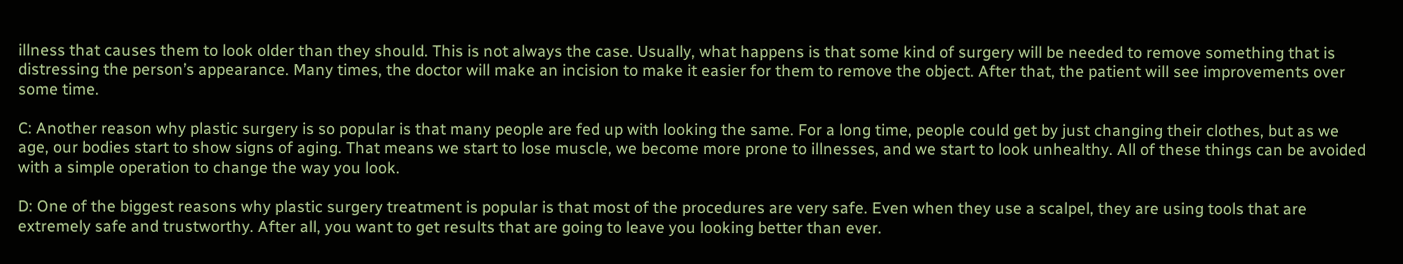illness that causes them to look older than they should. This is not always the case. Usually, what happens is that some kind of surgery will be needed to remove something that is distressing the person’s appearance. Many times, the doctor will make an incision to make it easier for them to remove the object. After that, the patient will see improvements over some time.

C: Another reason why plastic surgery is so popular is that many people are fed up with looking the same. For a long time, people could get by just changing their clothes, but as we age, our bodies start to show signs of aging. That means we start to lose muscle, we become more prone to illnesses, and we start to look unhealthy. All of these things can be avoided with a simple operation to change the way you look.

D: One of the biggest reasons why plastic surgery treatment is popular is that most of the procedures are very safe. Even when they use a scalpel, they are using tools that are extremely safe and trustworthy. After all, you want to get results that are going to leave you looking better than ever.